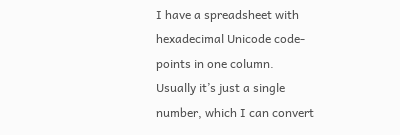I have a spreadsheet with hexadecimal Unicode code-points in one column. Usually it’s just a single number, which I can convert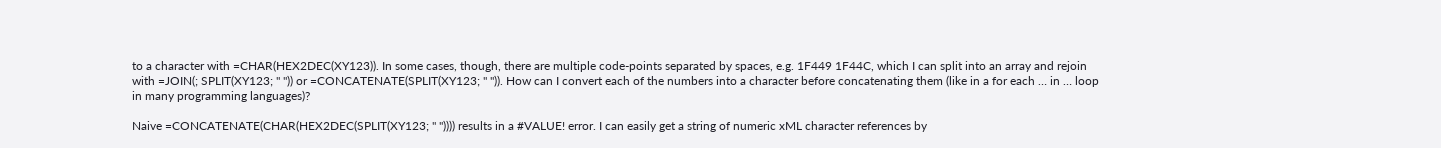to a character with =CHAR(HEX2DEC(XY123)). In some cases, though, there are multiple code-points separated by spaces, e.g. 1F449 1F44C, which I can split into an array and rejoin with =JOIN(; SPLIT(XY123; " ")) or =CONCATENATE(SPLIT(XY123; " ")). How can I convert each of the numbers into a character before concatenating them (like in a for each … in … loop in many programming languages)?

Naive =CONCATENATE(CHAR(HEX2DEC(SPLIT(XY123; " ")))) results in a #VALUE! error. I can easily get a string of numeric xML character references by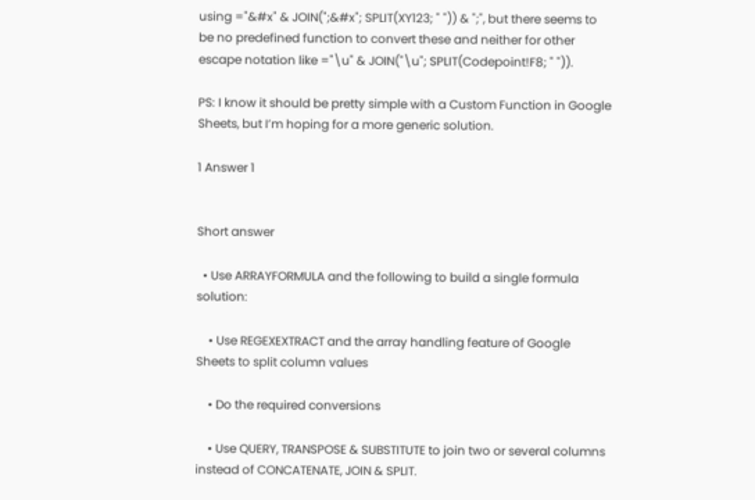using ="&#x" & JOIN(";&#x"; SPLIT(XY123; " ")) & ";", but there seems to be no predefined function to convert these and neither for other escape notation like ="\u" & JOIN("\u"; SPLIT(Codepoint!F8; " ")).

PS: I know it should be pretty simple with a Custom Function in Google Sheets, but I’m hoping for a more generic solution.

1 Answer 1


Short answer

  • Use ARRAYFORMULA and the following to build a single formula solution:

    • Use REGEXEXTRACT and the array handling feature of Google Sheets to split column values

    • Do the required conversions

    • Use QUERY, TRANSPOSE & SUBSTITUTE to join two or several columns instead of CONCATENATE, JOIN & SPLIT.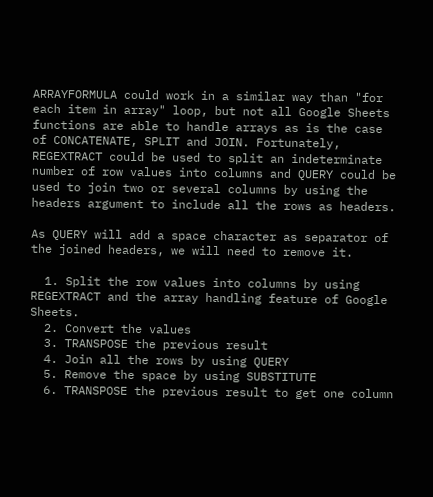ARRAYFORMULA could work in a similar way than "for each item in array" loop, but not all Google Sheets functions are able to handle arrays as is the case of CONCATENATE, SPLIT and JOIN. Fortunately, REGEXTRACT could be used to split an indeterminate number of row values into columns and QUERY could be used to join two or several columns by using the headers argument to include all the rows as headers.

As QUERY will add a space character as separator of the joined headers, we will need to remove it.

  1. Split the row values into columns by using REGEXTRACT and the array handling feature of Google Sheets.
  2. Convert the values
  3. TRANSPOSE the previous result
  4. Join all the rows by using QUERY
  5. Remove the space by using SUBSTITUTE
  6. TRANSPOSE the previous result to get one column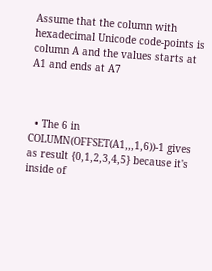Assume that the column with hexadecimal Unicode code-points is column A and the values starts at A1 and ends at A7



  • The 6 in COLUMN(OFFSET(A1,,,1,6))-1 gives as result {0,1,2,3,4,5} because it's inside of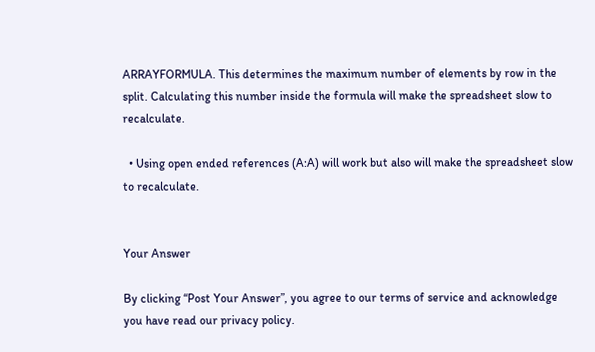ARRAYFORMULA. This determines the maximum number of elements by row in the split. Calculating this number inside the formula will make the spreadsheet slow to recalculate.

  • Using open ended references (A:A) will work but also will make the spreadsheet slow to recalculate.


Your Answer

By clicking “Post Your Answer”, you agree to our terms of service and acknowledge you have read our privacy policy.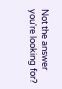Not the answer you're looking for?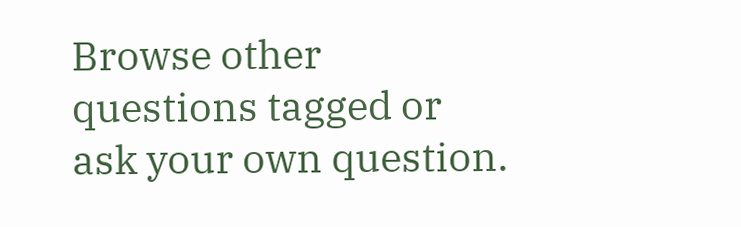Browse other questions tagged or ask your own question.